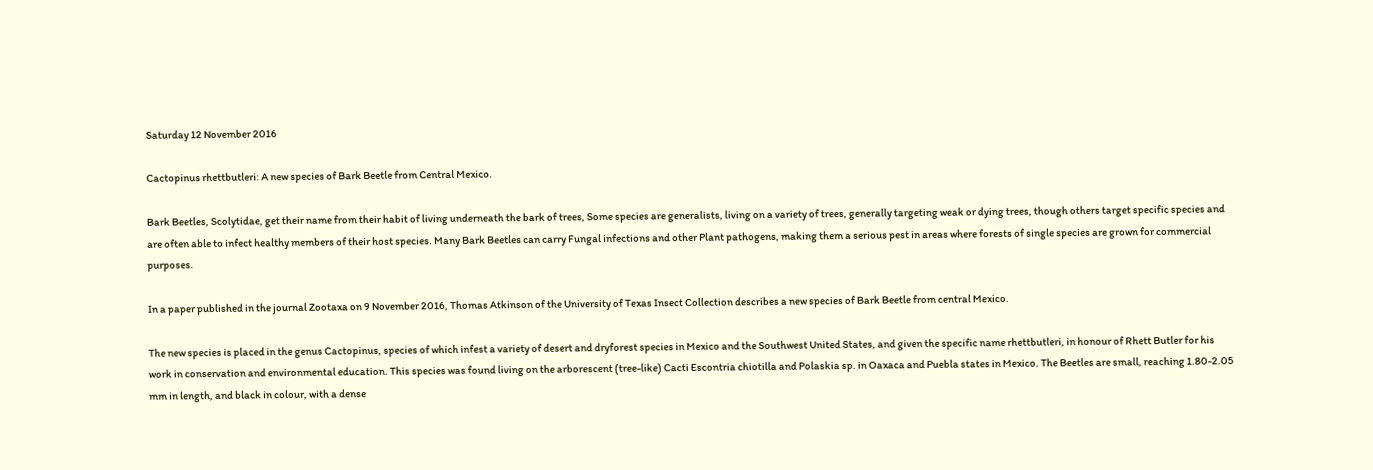Saturday 12 November 2016

Cactopinus rhettbutleri: A new species of Bark Beetle from Central Mexico.

Bark Beetles, Scolytidae, get their name from their habit of living underneath the bark of trees, Some species are generalists, living on a variety of trees, generally targeting weak or dying trees, though others target specific species and are often able to infect healthy members of their host species. Many Bark Beetles can carry Fungal infections and other Plant pathogens, making them a serious pest in areas where forests of single species are grown for commercial purposes.

In a paper published in the journal Zootaxa on 9 November 2016, Thomas Atkinson of the University of Texas Insect Collection describes a new species of Bark Beetle from central Mexico.

The new species is placed in the genus Cactopinus, species of which infest a variety of desert and dryforest species in Mexico and the Southwest United States, and given the specific name rhettbutleri, in honour of Rhett Butler for his work in conservation and environmental education. This species was found living on the arborescent (tree-like) Cacti Escontria chiotilla and Polaskia sp. in Oaxaca and Puebla states in Mexico. The Beetles are small, reaching 1.80-2.05 mm in length, and black in colour, with a dense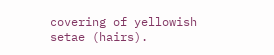covering of yellowish setae (hairs).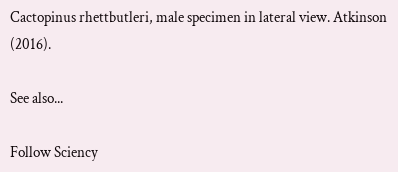Cactopinus rhettbutleri, male specimen in lateral view. Atkinson (2016).

See also...

Follow Sciency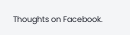Thoughts on Facebook.